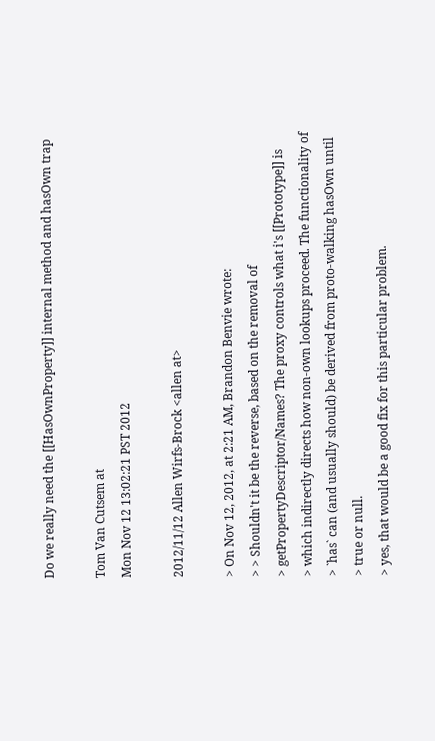Do we really need the [[HasOwnProperty]] internal method and hasOwn trap

Tom Van Cutsem at
Mon Nov 12 13:02:21 PST 2012

2012/11/12 Allen Wirfs-Brock <allen at>

> On Nov 12, 2012, at 2:21 AM, Brandon Benvie wrote:
> > Shouldn't it be the reverse, based on the removal of
> getPropertyDescriptor/Names? The proxy controls what i's [[Prototype]] is
> which indirectly directs how non-own lookups proceed. The functionality of
> `has` can (and usually should) be derived from proto-walking hasOwn until
> true or null.
> yes, that would be a good fix for this particular problem.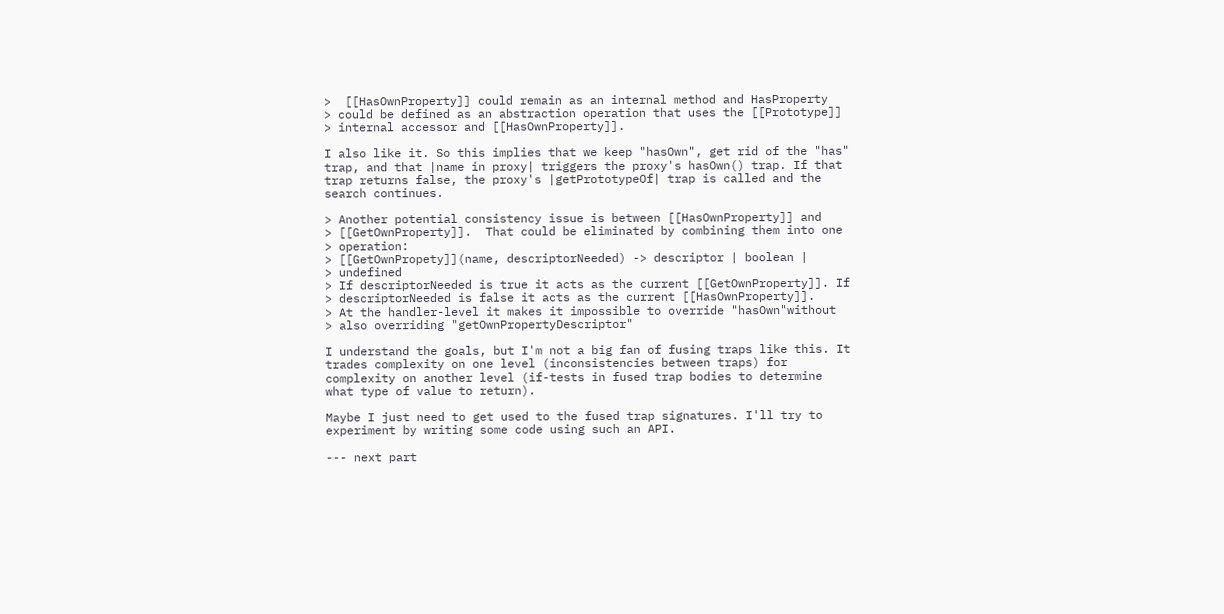>  [[HasOwnProperty]] could remain as an internal method and HasProperty
> could be defined as an abstraction operation that uses the [[Prototype]]
> internal accessor and [[HasOwnProperty]].

I also like it. So this implies that we keep "hasOwn", get rid of the "has"
trap, and that |name in proxy| triggers the proxy's hasOwn() trap. If that
trap returns false, the proxy's |getPrototypeOf| trap is called and the
search continues.

> Another potential consistency issue is between [[HasOwnProperty]] and
> [[GetOwnProperty]].  That could be eliminated by combining them into one
> operation:
> [[GetOwnPropety]](name, descriptorNeeded) -> descriptor | boolean |
> undefined
> If descriptorNeeded is true it acts as the current [[GetOwnProperty]]. If
> descriptorNeeded is false it acts as the current [[HasOwnProperty]].
> At the handler-level it makes it impossible to override "hasOwn"without
> also overriding "getOwnPropertyDescriptor"

I understand the goals, but I'm not a big fan of fusing traps like this. It
trades complexity on one level (inconsistencies between traps) for
complexity on another level (if-tests in fused trap bodies to determine
what type of value to return).

Maybe I just need to get used to the fused trap signatures. I'll try to
experiment by writing some code using such an API.

--- next part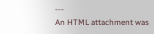---
An HTML attachment was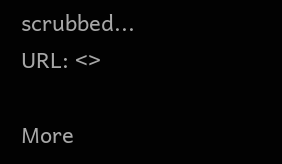scrubbed...
URL: <>

More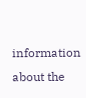information about the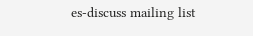es-discuss mailing list